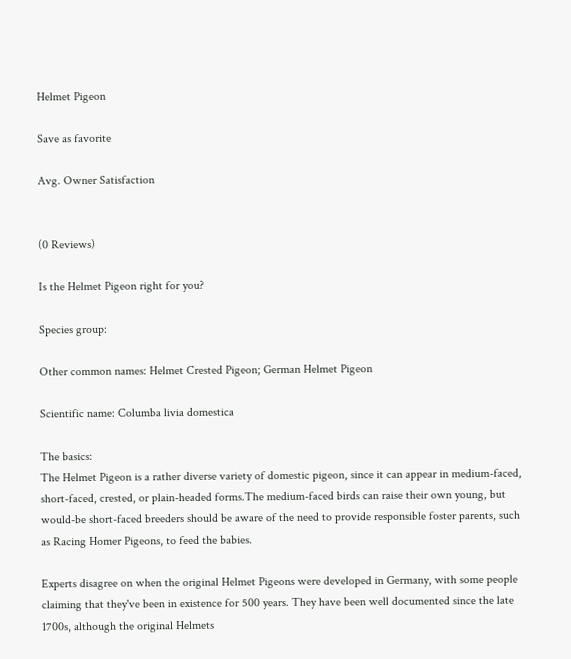Helmet Pigeon

Save as favorite

Avg. Owner Satisfaction


(0 Reviews)

Is the Helmet Pigeon right for you?

Species group:

Other common names: Helmet Crested Pigeon; German Helmet Pigeon

Scientific name: Columba livia domestica

The basics:
The Helmet Pigeon is a rather diverse variety of domestic pigeon, since it can appear in medium-faced, short-faced, crested, or plain-headed forms.The medium-faced birds can raise their own young, but would-be short-faced breeders should be aware of the need to provide responsible foster parents, such as Racing Homer Pigeons, to feed the babies.

Experts disagree on when the original Helmet Pigeons were developed in Germany, with some people claiming that they've been in existence for 500 years. They have been well documented since the late 1700s, although the original Helmets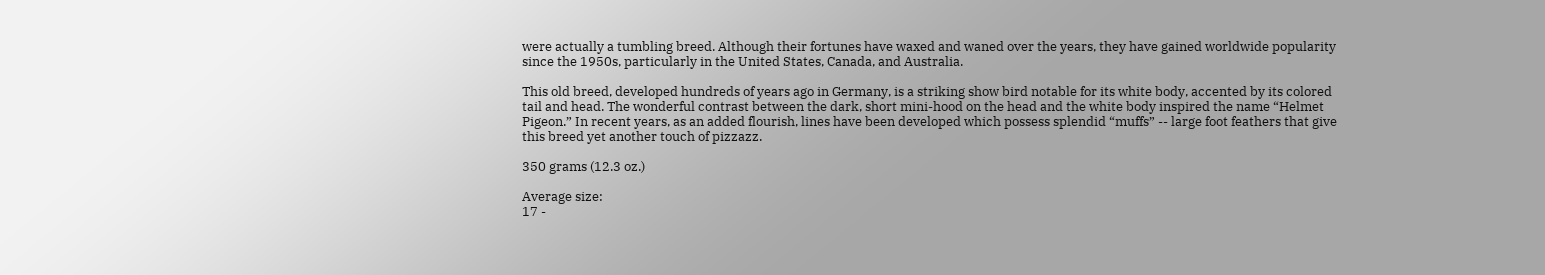were actually a tumbling breed. Although their fortunes have waxed and waned over the years, they have gained worldwide popularity since the 1950s, particularly in the United States, Canada, and Australia.

This old breed, developed hundreds of years ago in Germany, is a striking show bird notable for its white body, accented by its colored tail and head. The wonderful contrast between the dark, short mini-hood on the head and the white body inspired the name “Helmet Pigeon.” In recent years, as an added flourish, lines have been developed which possess splendid “muffs” -- large foot feathers that give this breed yet another touch of pizzazz.

350 grams (12.3 oz.)

Average size:
17 -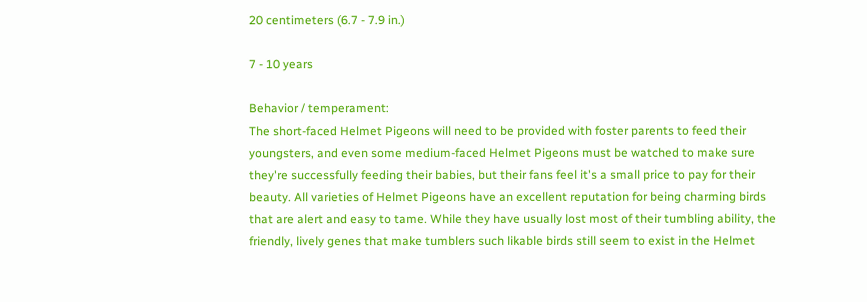20 centimeters (6.7 - 7.9 in.)

7 - 10 years

Behavior / temperament:
The short-faced Helmet Pigeons will need to be provided with foster parents to feed their youngsters, and even some medium-faced Helmet Pigeons must be watched to make sure they're successfully feeding their babies, but their fans feel it's a small price to pay for their beauty. All varieties of Helmet Pigeons have an excellent reputation for being charming birds that are alert and easy to tame. While they have usually lost most of their tumbling ability, the friendly, lively genes that make tumblers such likable birds still seem to exist in the Helmet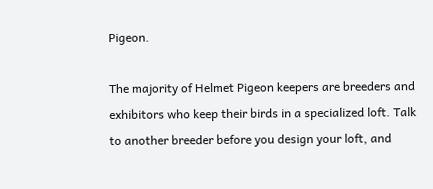Pigeon.

The majority of Helmet Pigeon keepers are breeders and exhibitors who keep their birds in a specialized loft. Talk to another breeder before you design your loft, and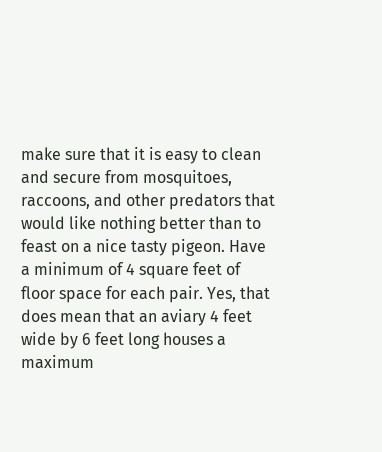make sure that it is easy to clean and secure from mosquitoes, raccoons, and other predators that would like nothing better than to feast on a nice tasty pigeon. Have a minimum of 4 square feet of floor space for each pair. Yes, that does mean that an aviary 4 feet wide by 6 feet long houses a maximum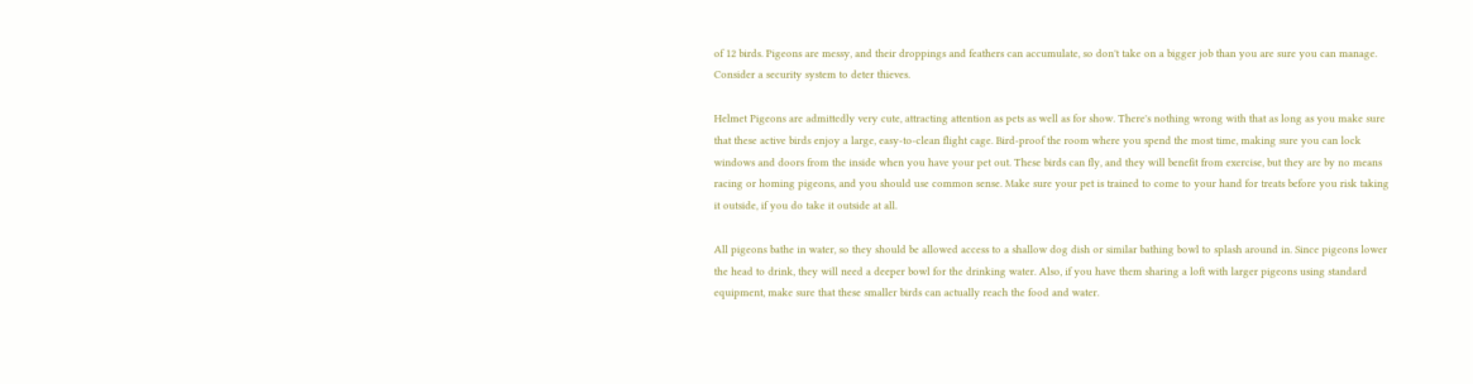of 12 birds. Pigeons are messy, and their droppings and feathers can accumulate, so don't take on a bigger job than you are sure you can manage. Consider a security system to deter thieves.

Helmet Pigeons are admittedly very cute, attracting attention as pets as well as for show. There's nothing wrong with that as long as you make sure that these active birds enjoy a large, easy-to-clean flight cage. Bird-proof the room where you spend the most time, making sure you can lock windows and doors from the inside when you have your pet out. These birds can fly, and they will benefit from exercise, but they are by no means racing or homing pigeons, and you should use common sense. Make sure your pet is trained to come to your hand for treats before you risk taking it outside, if you do take it outside at all.

All pigeons bathe in water, so they should be allowed access to a shallow dog dish or similar bathing bowl to splash around in. Since pigeons lower the head to drink, they will need a deeper bowl for the drinking water. Also, if you have them sharing a loft with larger pigeons using standard equipment, make sure that these smaller birds can actually reach the food and water.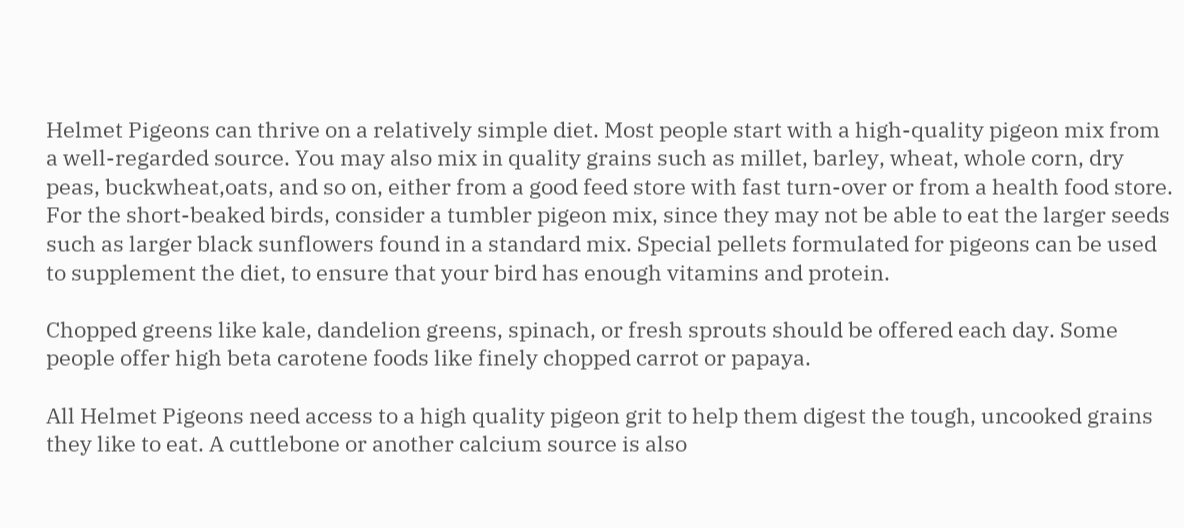Helmet Pigeons can thrive on a relatively simple diet. Most people start with a high-quality pigeon mix from a well-regarded source. You may also mix in quality grains such as millet, barley, wheat, whole corn, dry peas, buckwheat,oats, and so on, either from a good feed store with fast turn-over or from a health food store. For the short-beaked birds, consider a tumbler pigeon mix, since they may not be able to eat the larger seeds such as larger black sunflowers found in a standard mix. Special pellets formulated for pigeons can be used to supplement the diet, to ensure that your bird has enough vitamins and protein.

Chopped greens like kale, dandelion greens, spinach, or fresh sprouts should be offered each day. Some people offer high beta carotene foods like finely chopped carrot or papaya.

All Helmet Pigeons need access to a high quality pigeon grit to help them digest the tough, uncooked grains they like to eat. A cuttlebone or another calcium source is also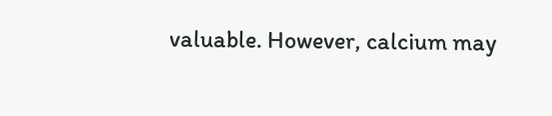valuable. However, calcium may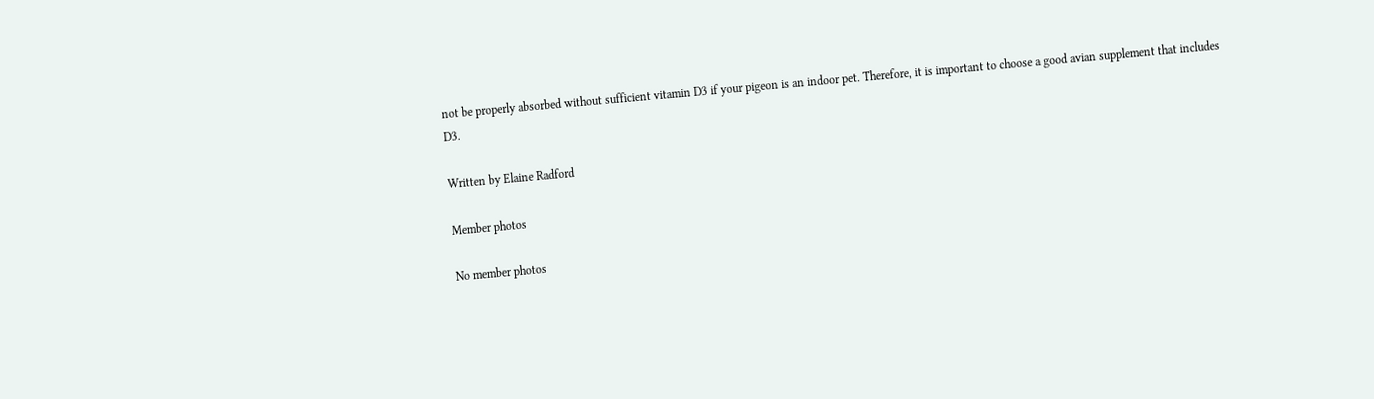not be properly absorbed without sufficient vitamin D3 if your pigeon is an indoor pet. Therefore, it is important to choose a good avian supplement that includes D3.

Written by Elaine Radford

Member photos

No member photos